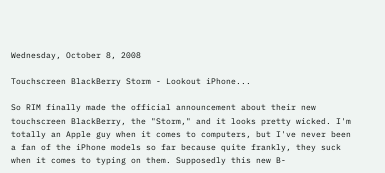Wednesday, October 8, 2008

Touchscreen BlackBerry Storm - Lookout iPhone...

So RIM finally made the official announcement about their new touchscreen BlackBerry, the "Storm," and it looks pretty wicked. I'm totally an Apple guy when it comes to computers, but I've never been a fan of the iPhone models so far because quite frankly, they suck when it comes to typing on them. Supposedly this new B-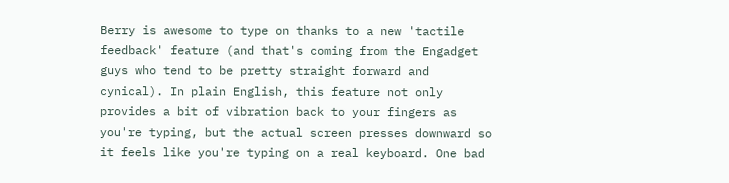Berry is awesome to type on thanks to a new 'tactile feedback' feature (and that's coming from the Engadget guys who tend to be pretty straight forward and cynical). In plain English, this feature not only provides a bit of vibration back to your fingers as you're typing, but the actual screen presses downward so it feels like you're typing on a real keyboard. One bad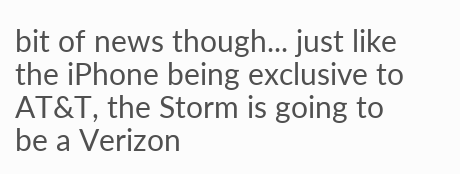bit of news though... just like the iPhone being exclusive to AT&T, the Storm is going to be a Verizon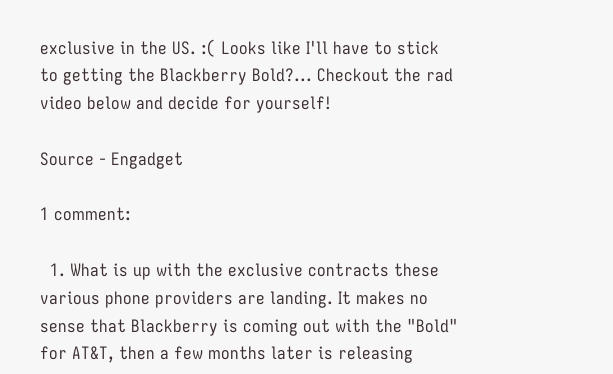exclusive in the US. :( Looks like I'll have to stick to getting the Blackberry Bold?... Checkout the rad video below and decide for yourself!

Source - Engadget

1 comment:

  1. What is up with the exclusive contracts these various phone providers are landing. It makes no sense that Blackberry is coming out with the "Bold" for AT&T, then a few months later is releasing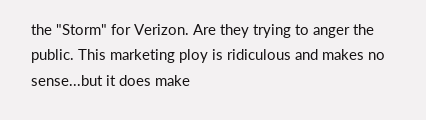the "Storm" for Verizon. Are they trying to anger the public. This marketing ploy is ridiculous and makes no sense...but it does make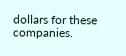dollars for these companies.